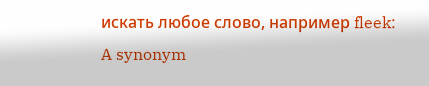искать любое слово, например fleek:
A synonym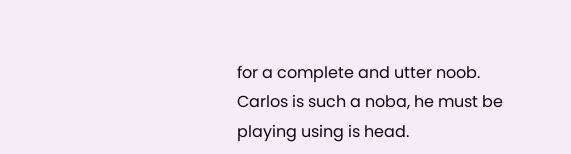for a complete and utter noob.
Carlos is such a noba, he must be playing using is head.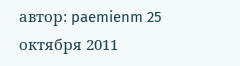автор: paemienm 25 октября 2011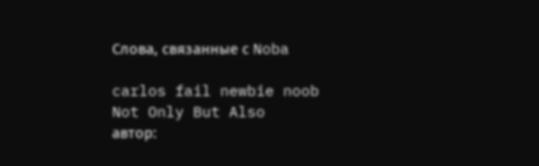Слова, связанные с Noba

carlos fail newbie noob
Not Only But Also
автор: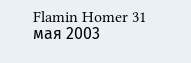Flamin Homer 31 мая 2003